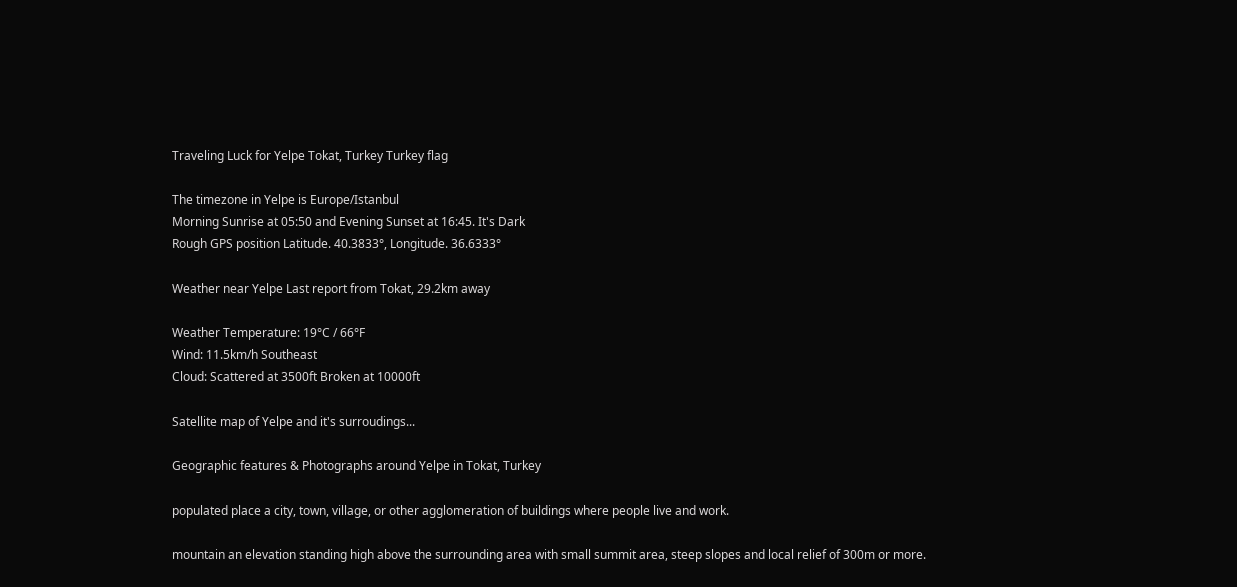Traveling Luck for Yelpe Tokat, Turkey Turkey flag

The timezone in Yelpe is Europe/Istanbul
Morning Sunrise at 05:50 and Evening Sunset at 16:45. It's Dark
Rough GPS position Latitude. 40.3833°, Longitude. 36.6333°

Weather near Yelpe Last report from Tokat, 29.2km away

Weather Temperature: 19°C / 66°F
Wind: 11.5km/h Southeast
Cloud: Scattered at 3500ft Broken at 10000ft

Satellite map of Yelpe and it's surroudings...

Geographic features & Photographs around Yelpe in Tokat, Turkey

populated place a city, town, village, or other agglomeration of buildings where people live and work.

mountain an elevation standing high above the surrounding area with small summit area, steep slopes and local relief of 300m or more.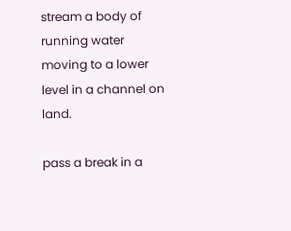stream a body of running water moving to a lower level in a channel on land.

pass a break in a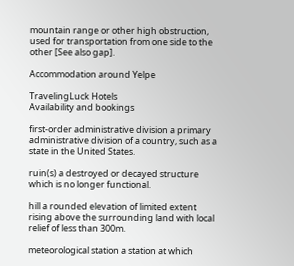mountain range or other high obstruction, used for transportation from one side to the other [See also gap].

Accommodation around Yelpe

TravelingLuck Hotels
Availability and bookings

first-order administrative division a primary administrative division of a country, such as a state in the United States.

ruin(s) a destroyed or decayed structure which is no longer functional.

hill a rounded elevation of limited extent rising above the surrounding land with local relief of less than 300m.

meteorological station a station at which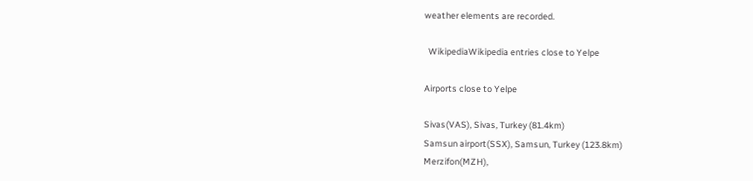weather elements are recorded.

  WikipediaWikipedia entries close to Yelpe

Airports close to Yelpe

Sivas(VAS), Sivas, Turkey (81.4km)
Samsun airport(SSX), Samsun, Turkey (123.8km)
Merzifon(MZH),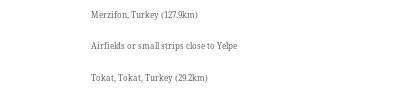Merzifon, Turkey (127.9km)

Airfields or small strips close to Yelpe

Tokat, Tokat, Turkey (29.2km)